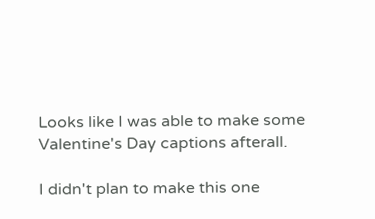Looks like I was able to make some Valentine's Day captions afterall.

I didn't plan to make this one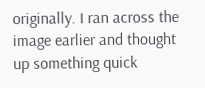originally. I ran across the image earlier and thought up something quick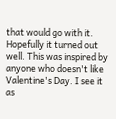that would go with it. Hopefully it turned out well. This was inspired by anyone who doesn't like Valentine's Day. I see it as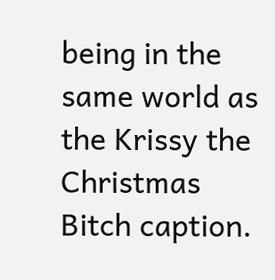being in the same world as the Krissy the Christmas Bitch caption.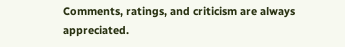Comments, ratings, and criticism are always appreciated.